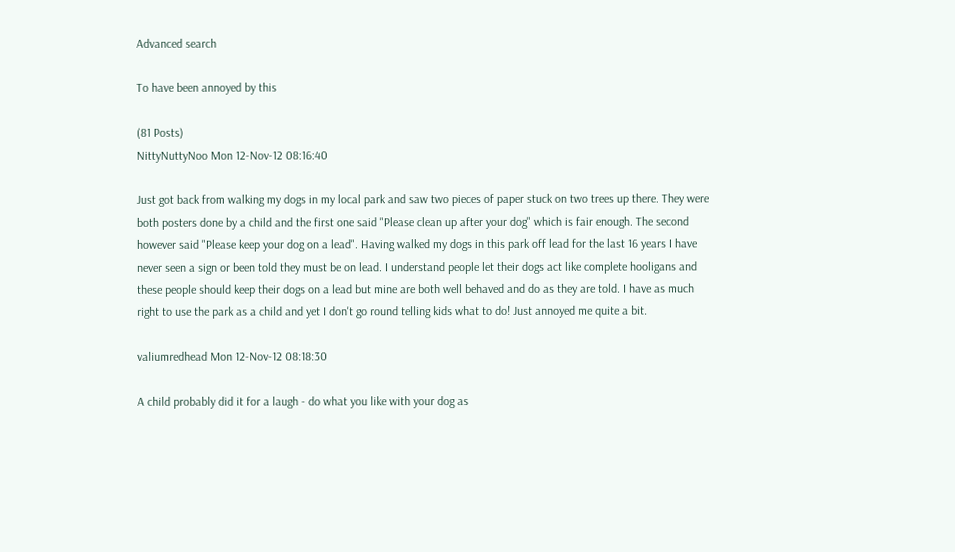Advanced search

To have been annoyed by this

(81 Posts)
NittyNuttyNoo Mon 12-Nov-12 08:16:40

Just got back from walking my dogs in my local park and saw two pieces of paper stuck on two trees up there. They were both posters done by a child and the first one said "Please clean up after your dog" which is fair enough. The second however said "Please keep your dog on a lead". Having walked my dogs in this park off lead for the last 16 years I have never seen a sign or been told they must be on lead. I understand people let their dogs act like complete hooligans and these people should keep their dogs on a lead but mine are both well behaved and do as they are told. I have as much right to use the park as a child and yet I don't go round telling kids what to do! Just annoyed me quite a bit.

valiumredhead Mon 12-Nov-12 08:18:30

A child probably did it for a laugh - do what you like with your dog as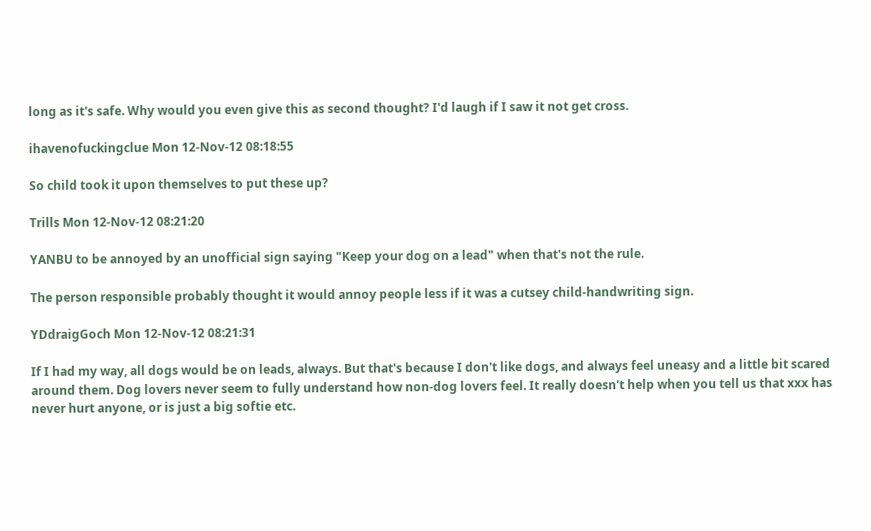long as it's safe. Why would you even give this as second thought? I'd laugh if I saw it not get cross.

ihavenofuckingclue Mon 12-Nov-12 08:18:55

So child took it upon themselves to put these up?

Trills Mon 12-Nov-12 08:21:20

YANBU to be annoyed by an unofficial sign saying "Keep your dog on a lead" when that's not the rule.

The person responsible probably thought it would annoy people less if it was a cutsey child-handwriting sign.

YDdraigGoch Mon 12-Nov-12 08:21:31

If I had my way, all dogs would be on leads, always. But that's because I don't like dogs, and always feel uneasy and a little bit scared around them. Dog lovers never seem to fully understand how non-dog lovers feel. It really doesn't help when you tell us that xxx has never hurt anyone, or is just a big softie etc.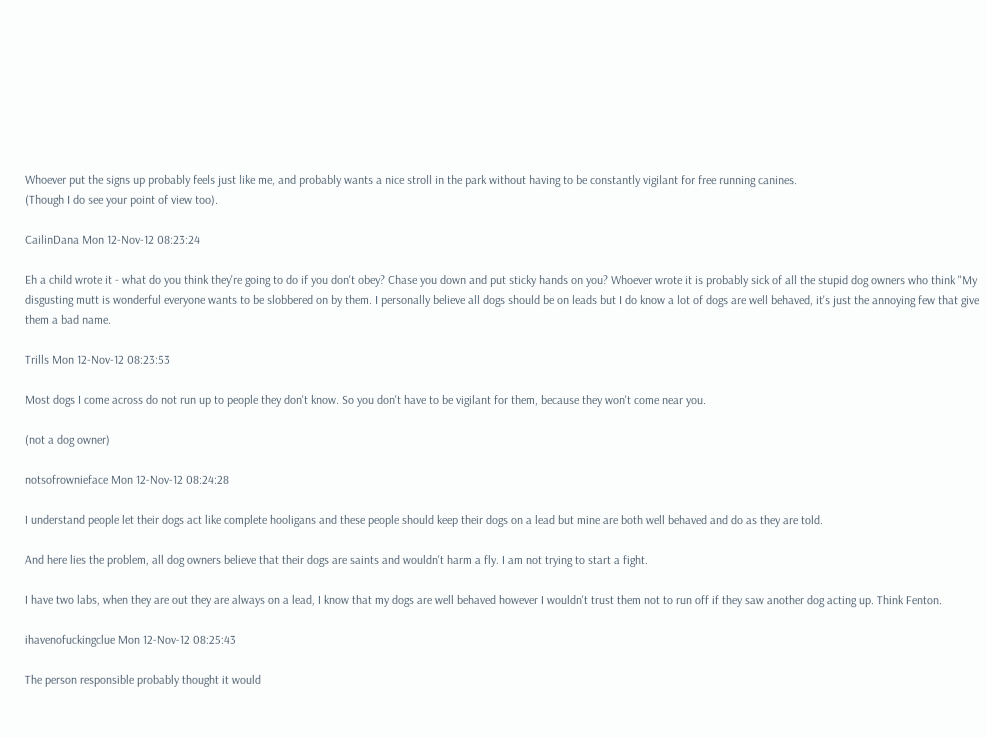Whoever put the signs up probably feels just like me, and probably wants a nice stroll in the park without having to be constantly vigilant for free running canines.
(Though I do see your point of view too).

CailinDana Mon 12-Nov-12 08:23:24

Eh a child wrote it - what do you think they're going to do if you don't obey? Chase you down and put sticky hands on you? Whoever wrote it is probably sick of all the stupid dog owners who think "My disgusting mutt is wonderful everyone wants to be slobbered on by them. I personally believe all dogs should be on leads but I do know a lot of dogs are well behaved, it's just the annoying few that give them a bad name.

Trills Mon 12-Nov-12 08:23:53

Most dogs I come across do not run up to people they don't know. So you don't have to be vigilant for them, because they won't come near you.

(not a dog owner)

notsofrownieface Mon 12-Nov-12 08:24:28

I understand people let their dogs act like complete hooligans and these people should keep their dogs on a lead but mine are both well behaved and do as they are told.

And here lies the problem, all dog owners believe that their dogs are saints and wouldn't harm a fly. I am not trying to start a fight.

I have two labs, when they are out they are always on a lead, I know that my dogs are well behaved however I wouldn't trust them not to run off if they saw another dog acting up. Think Fenton.

ihavenofuckingclue Mon 12-Nov-12 08:25:43

The person responsible probably thought it would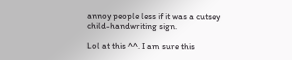annoy people less if it was a cutsey child-handwriting sign.

Lol at this ^^. I am sure this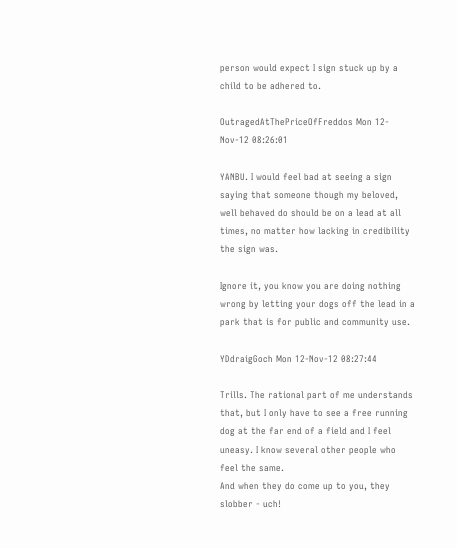person would expect I sign stuck up by a child to be adhered to.

OutragedAtThePriceOfFreddos Mon 12-Nov-12 08:26:01

YANBU. I would feel bad at seeing a sign saying that someone though my beloved, well behaved do should be on a lead at all times, no matter how lacking in credibility the sign was.

Ignore it, you know you are doing nothing wrong by letting your dogs off the lead in a park that is for public and community use.

YDdraigGoch Mon 12-Nov-12 08:27:44

Trills. The rational part of me understands that, but I only have to see a free running dog at the far end of a field and I feel uneasy. I know several other people who feel the same.
And when they do come up to you, they slobber - uch!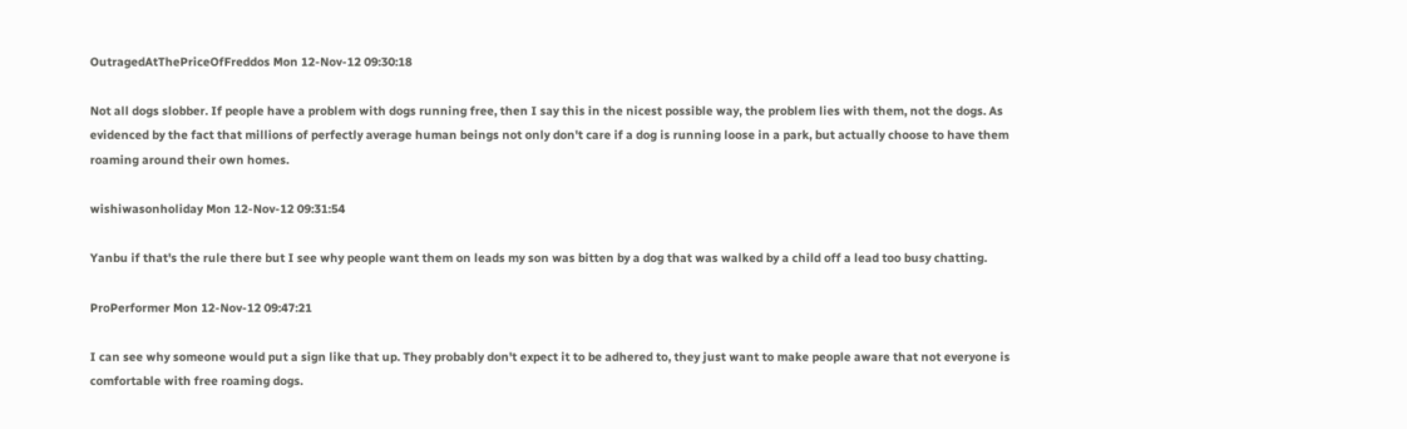OutragedAtThePriceOfFreddos Mon 12-Nov-12 09:30:18

Not all dogs slobber. If people have a problem with dogs running free, then I say this in the nicest possible way, the problem lies with them, not the dogs. As evidenced by the fact that millions of perfectly average human beings not only don't care if a dog is running loose in a park, but actually choose to have them roaming around their own homes.

wishiwasonholiday Mon 12-Nov-12 09:31:54

Yanbu if that's the rule there but I see why people want them on leads my son was bitten by a dog that was walked by a child off a lead too busy chatting.

ProPerformer Mon 12-Nov-12 09:47:21

I can see why someone would put a sign like that up. They probably don't expect it to be adhered to, they just want to make people aware that not everyone is comfortable with free roaming dogs.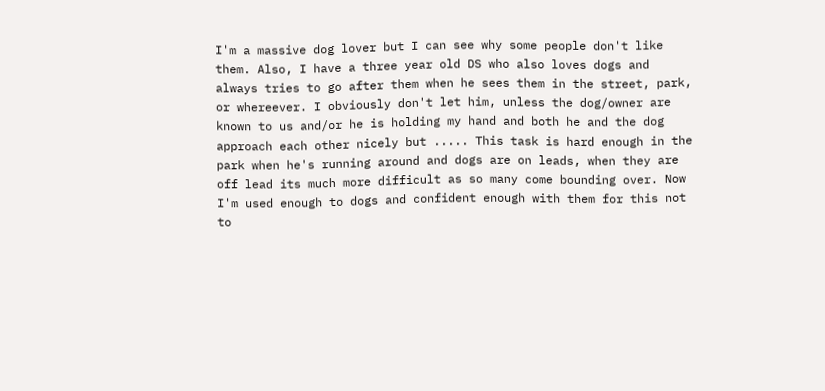I'm a massive dog lover but I can see why some people don't like them. Also, I have a three year old DS who also loves dogs and always tries to go after them when he sees them in the street, park, or whereever. I obviously don't let him, unless the dog/owner are known to us and/or he is holding my hand and both he and the dog approach each other nicely but ..... This task is hard enough in the park when he's running around and dogs are on leads, when they are off lead its much more difficult as so many come bounding over. Now I'm used enough to dogs and confident enough with them for this not to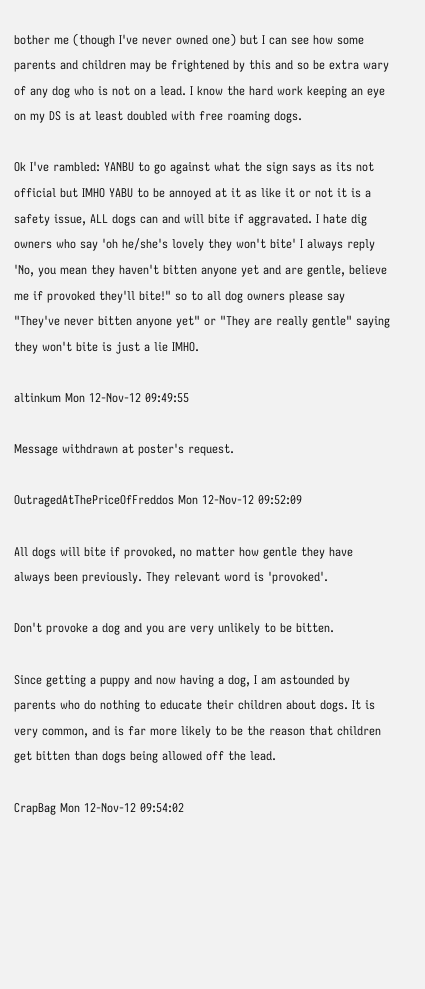bother me (though I've never owned one) but I can see how some parents and children may be frightened by this and so be extra wary of any dog who is not on a lead. I know the hard work keeping an eye on my DS is at least doubled with free roaming dogs.

Ok I've rambled: YANBU to go against what the sign says as its not official but IMHO YABU to be annoyed at it as like it or not it is a safety issue, ALL dogs can and will bite if aggravated. I hate dig owners who say 'oh he/she's lovely they won't bite' I always reply 'No, you mean they haven't bitten anyone yet and are gentle, believe me if provoked they'll bite!" so to all dog owners please say "They've never bitten anyone yet" or "They are really gentle" saying they won't bite is just a lie IMHO.

altinkum Mon 12-Nov-12 09:49:55

Message withdrawn at poster's request.

OutragedAtThePriceOfFreddos Mon 12-Nov-12 09:52:09

All dogs will bite if provoked, no matter how gentle they have always been previously. They relevant word is 'provoked'.

Don't provoke a dog and you are very unlikely to be bitten.

Since getting a puppy and now having a dog, I am astounded by parents who do nothing to educate their children about dogs. It is very common, and is far more likely to be the reason that children get bitten than dogs being allowed off the lead.

CrapBag Mon 12-Nov-12 09:54:02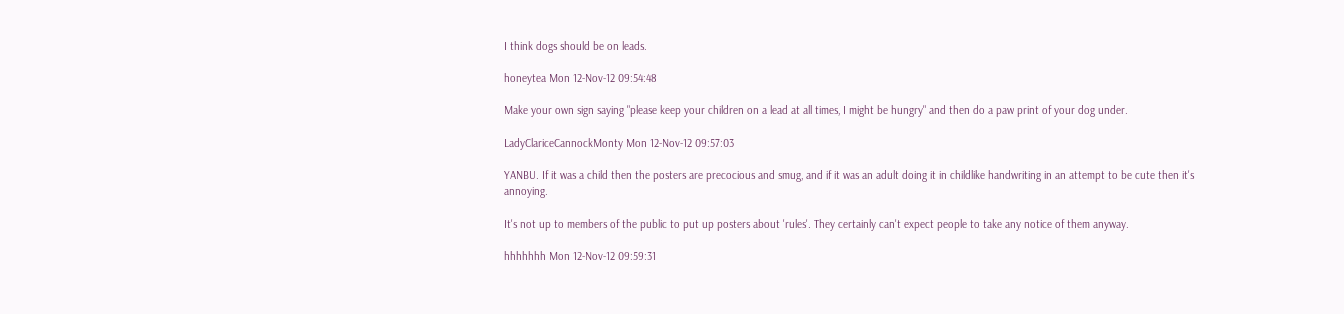I think dogs should be on leads.

honeytea Mon 12-Nov-12 09:54:48

Make your own sign saying "please keep your children on a lead at all times, I might be hungry" and then do a paw print of your dog under.

LadyClariceCannockMonty Mon 12-Nov-12 09:57:03

YANBU. If it was a child then the posters are precocious and smug, and if it was an adult doing it in childlike handwriting in an attempt to be cute then it's annoying.

It's not up to members of the public to put up posters about 'rules'. They certainly can't expect people to take any notice of them anyway.

hhhhhhh Mon 12-Nov-12 09:59:31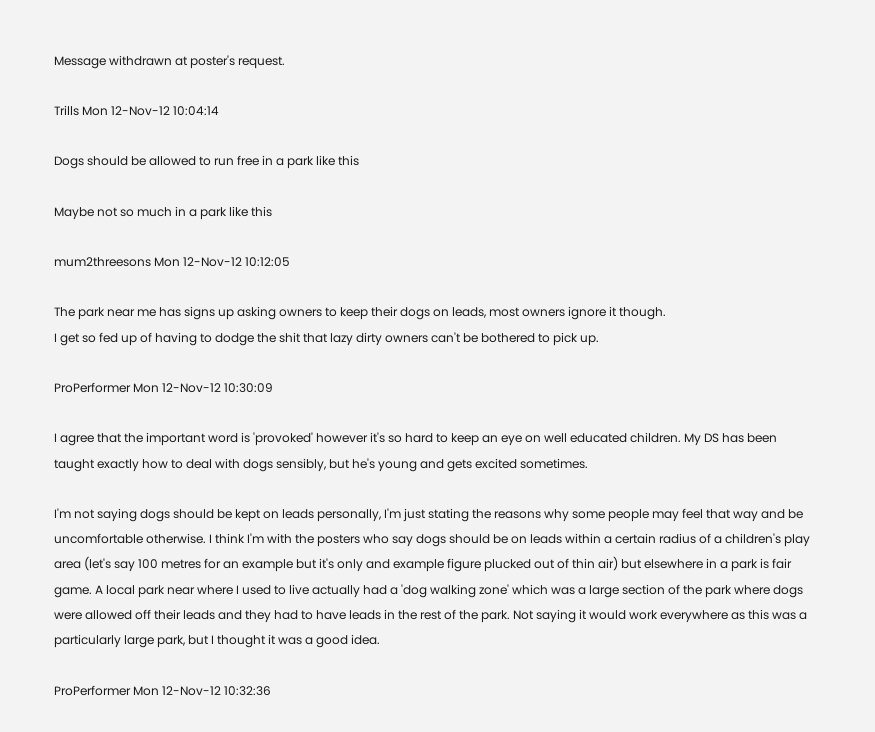Message withdrawn at poster's request.

Trills Mon 12-Nov-12 10:04:14

Dogs should be allowed to run free in a park like this

Maybe not so much in a park like this

mum2threesons Mon 12-Nov-12 10:12:05

The park near me has signs up asking owners to keep their dogs on leads, most owners ignore it though.
I get so fed up of having to dodge the shit that lazy dirty owners can't be bothered to pick up.

ProPerformer Mon 12-Nov-12 10:30:09

I agree that the important word is 'provoked' however it's so hard to keep an eye on well educated children. My DS has been taught exactly how to deal with dogs sensibly, but he's young and gets excited sometimes.

I'm not saying dogs should be kept on leads personally, I'm just stating the reasons why some people may feel that way and be uncomfortable otherwise. I think I'm with the posters who say dogs should be on leads within a certain radius of a children's play area (let's say 100 metres for an example but it's only and example figure plucked out of thin air) but elsewhere in a park is fair game. A local park near where I used to live actually had a 'dog walking zone' which was a large section of the park where dogs were allowed off their leads and they had to have leads in the rest of the park. Not saying it would work everywhere as this was a particularly large park, but I thought it was a good idea.

ProPerformer Mon 12-Nov-12 10:32:36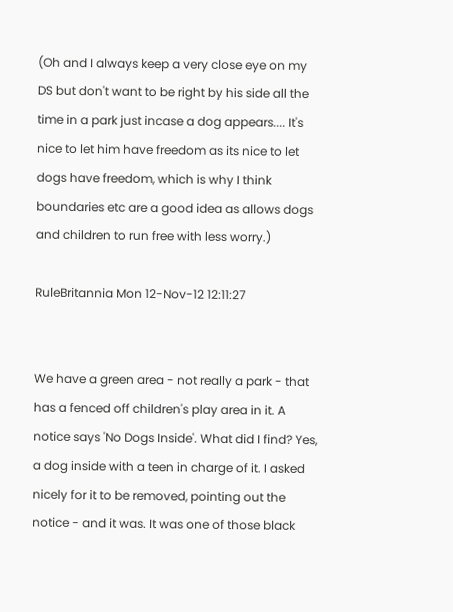(Oh and I always keep a very close eye on my DS but don't want to be right by his side all the time in a park just incase a dog appears.... It's nice to let him have freedom as its nice to let dogs have freedom, which is why I think boundaries etc are a good idea as allows dogs and children to run free with less worry.)

RuleBritannia Mon 12-Nov-12 12:11:27


We have a green area - not really a park - that has a fenced off children's play area in it. A notice says 'No Dogs Inside'. What did I find? Yes, a dog inside with a teen in charge of it. I asked nicely for it to be removed, pointing out the notice - and it was. It was one of those black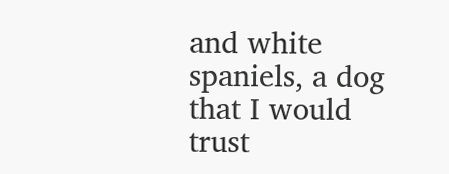and white spaniels, a dog that I would trust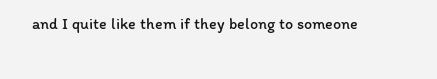and I quite like them if they belong to someone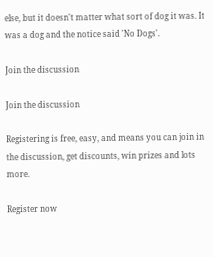else, but it doesn't matter what sort of dog it was. It was a dog and the notice said 'No Dogs'.

Join the discussion

Join the discussion

Registering is free, easy, and means you can join in the discussion, get discounts, win prizes and lots more.

Register now